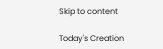Skip to content

Today's Creation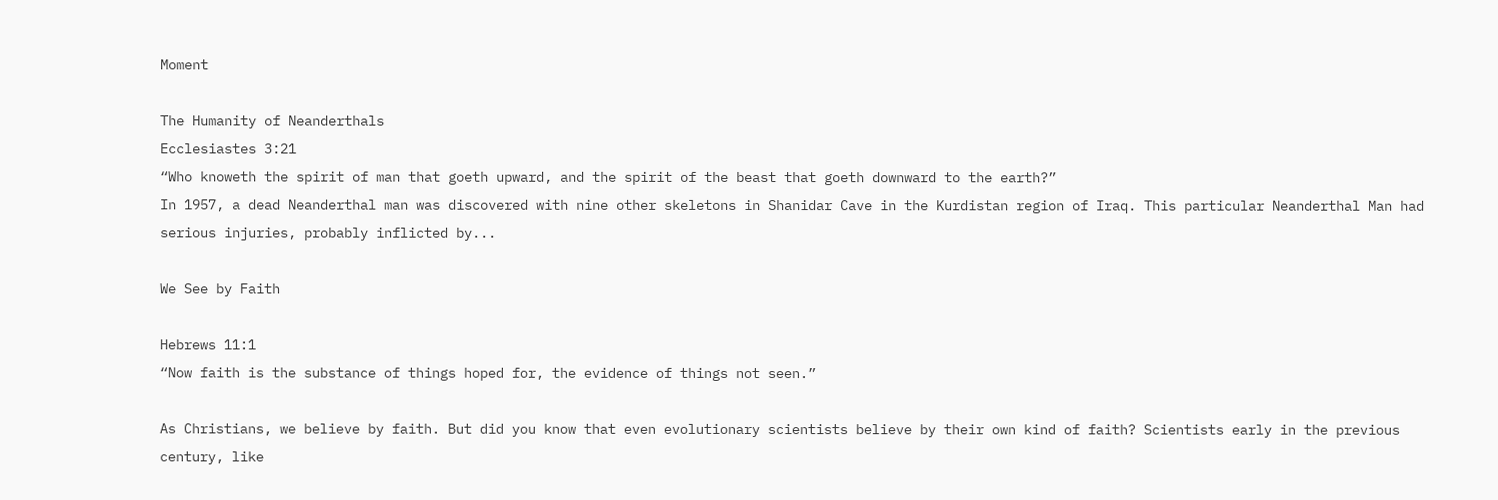Moment

The Humanity of Neanderthals
Ecclesiastes 3:21
“Who knoweth the spirit of man that goeth upward, and the spirit of the beast that goeth downward to the earth?”
In 1957, a dead Neanderthal man was discovered with nine other skeletons in Shanidar Cave in the Kurdistan region of Iraq. This particular Neanderthal Man had serious injuries, probably inflicted by...

We See by Faith

Hebrews 11:1
“Now faith is the substance of things hoped for, the evidence of things not seen.”

As Christians, we believe by faith. But did you know that even evolutionary scientists believe by their own kind of faith? Scientists early in the previous century, like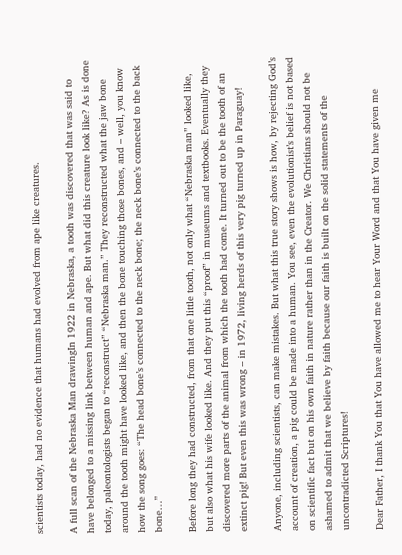scientists today, had no evidence that humans had evolved from ape like creatures.

A full scan of the Nebraska Man drawingIn 1922 in Nebraska, a tooth was discovered that was said to have belonged to a missing link between human and ape. But what did this creature look like? As is done today, paleontologists began to “reconstruct” “Nebraska man.” They reconstructed what the jaw bone around the tooth might have looked like, and then the bone touching those bones, and – well, you know how the song goes: “The head bone’s connected to the neck bone; the neck bone’s connected to the back bone…”

Before long they had constructed, from that one little tooth, not only what “Nebraska man” looked like, but also what his wife looked like. And they put this “proof” in museums and textbooks. Eventually they discovered more parts of the animal from which the tooth had come. It turned out to be the tooth of an extinct pig! But even this was wrong – in 1972, living herds of this very pig turned up in Paraguay!

Anyone, including scientists, can make mistakes. But what this true story shows is how, by rejecting God’s account of creation, a pig could be made into a human. You see, even the evolutionist’s belief is not based on scientific fact but on his own faith in nature rather than in the Creator. We Christians should not be ashamed to admit that we believe by faith because our faith is built on the solid statements of the uncontradicted Scriptures!

Dear Father, I thank You that You have allowed me to hear Your Word and that You have given me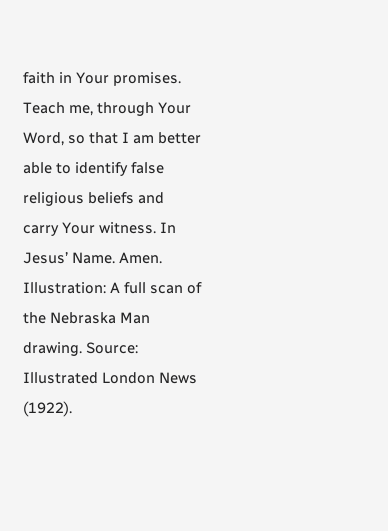faith in Your promises. Teach me, through Your Word, so that I am better able to identify false religious beliefs and carry Your witness. In Jesus’ Name. Amen.
Illustration: A full scan of the Nebraska Man drawing. Source: Illustrated London News (1922).